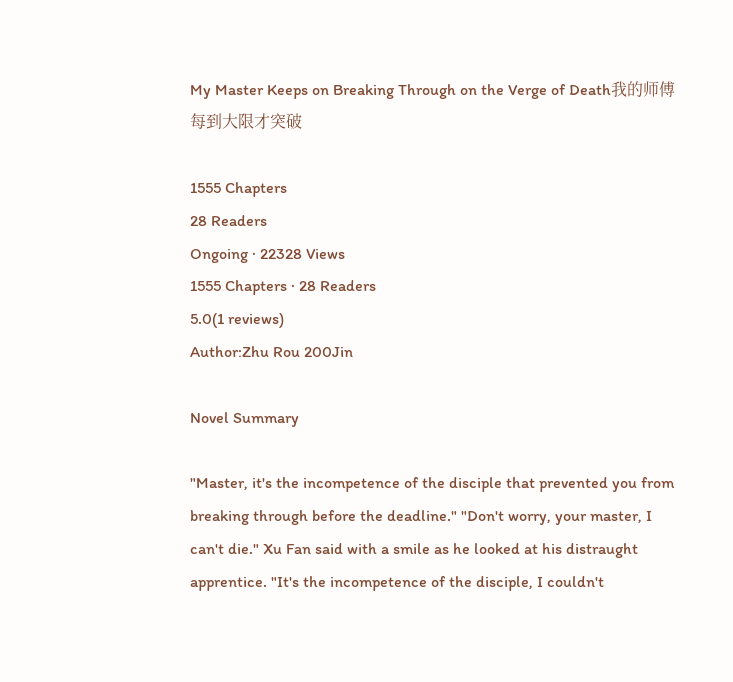My Master Keeps on Breaking Through on the Verge of Death我的师傅每到大限才突破

1555 Chapters
28 Readers
Ongoing · 22328 Views
1555 Chapters · 28 Readers
5.0(1 reviews)
Author:Zhu Rou 200Jin

Novel Summary

"Master, it's the incompetence of the disciple that prevented you from breaking through before the deadline." "Don't worry, your master, I can't die." Xu Fan said with a smile as he looked at his distraught apprentice. "It's the incompetence of the disciple, I couldn't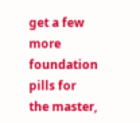get a few more foundation pills for the master,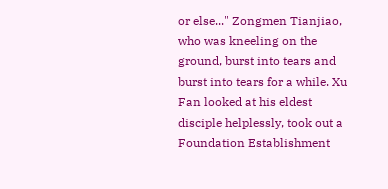or else..." Zongmen Tianjiao, who was kneeling on the ground, burst into tears and burst into tears for a while. Xu Fan looked at his eldest disciple helplessly, took out a Foundation Establishment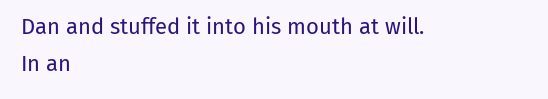Dan and stuffed it into his mouth at will. In an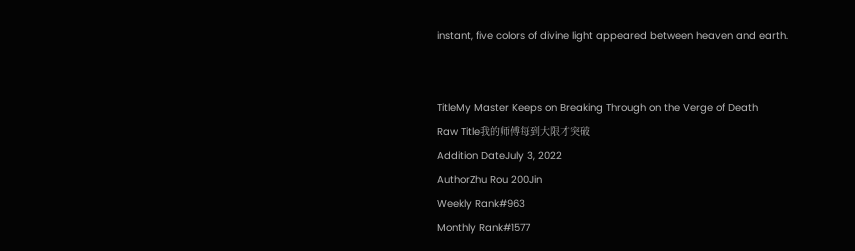instant, five colors of divine light appeared between heaven and earth.


TitleMy Master Keeps on Breaking Through on the Verge of Death
Raw Title我的师傅每到大限才突破
Addition DateJuly 3, 2022
AuthorZhu Rou 200Jin
Weekly Rank#963
Monthly Rank#1577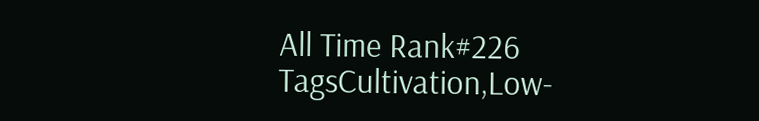All Time Rank#226
TagsCultivation,Low-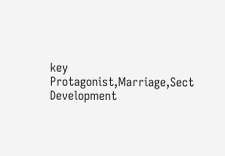key Protagonist,Marriage,Sect Development